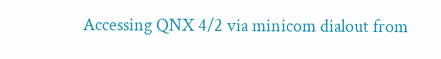Accessing QNX 4/2 via minicom dialout from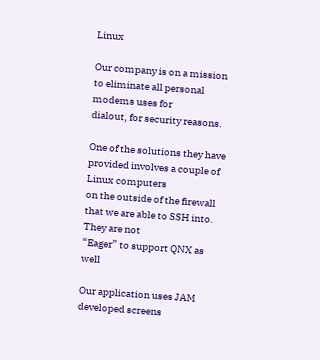Linux

Our company is on a mission to eliminate all personal modems uses for
dialout, for security reasons.

One of the solutions they have provided involves a couple of Linux computers
on the outside of the firewall that we are able to SSH into. They are not
“Eager” to support QNX as well

Our application uses JAM developed screens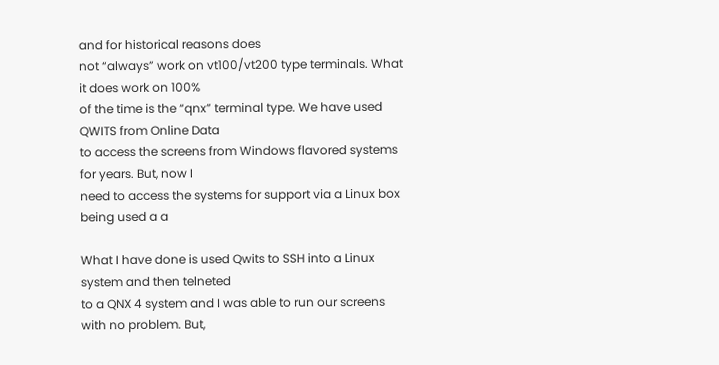and for historical reasons does
not “always” work on vt100/vt200 type terminals. What it does work on 100%
of the time is the “qnx” terminal type. We have used QWITS from Online Data
to access the screens from Windows flavored systems for years. But, now I
need to access the systems for support via a Linux box being used a a

What I have done is used Qwits to SSH into a Linux system and then telneted
to a QNX 4 system and I was able to run our screens with no problem. But,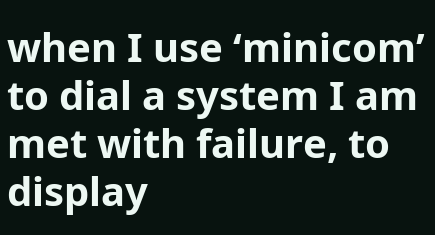when I use ‘minicom’ to dial a system I am met with failure, to display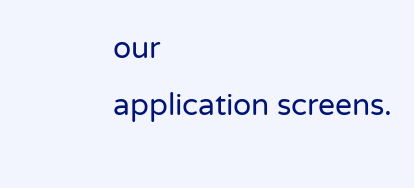our
application screens.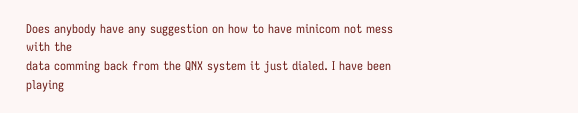Does anybody have any suggestion on how to have minicom not mess with the
data comming back from the QNX system it just dialed. I have been playing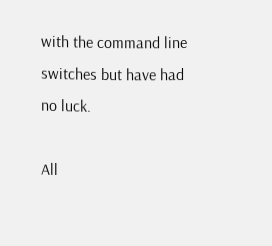with the command line switches but have had no luck.

All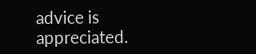advice is appreciated.